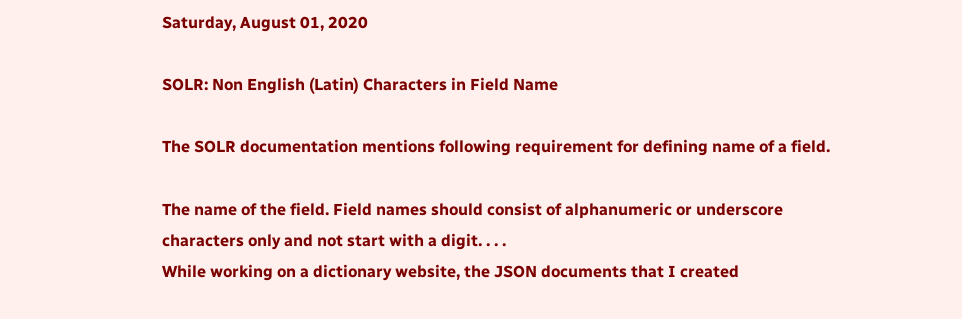Saturday, August 01, 2020

SOLR: Non English (Latin) Characters in Field Name

The SOLR documentation mentions following requirement for defining name of a field.

The name of the field. Field names should consist of alphanumeric or underscore characters only and not start with a digit. . . .
While working on a dictionary website, the JSON documents that I created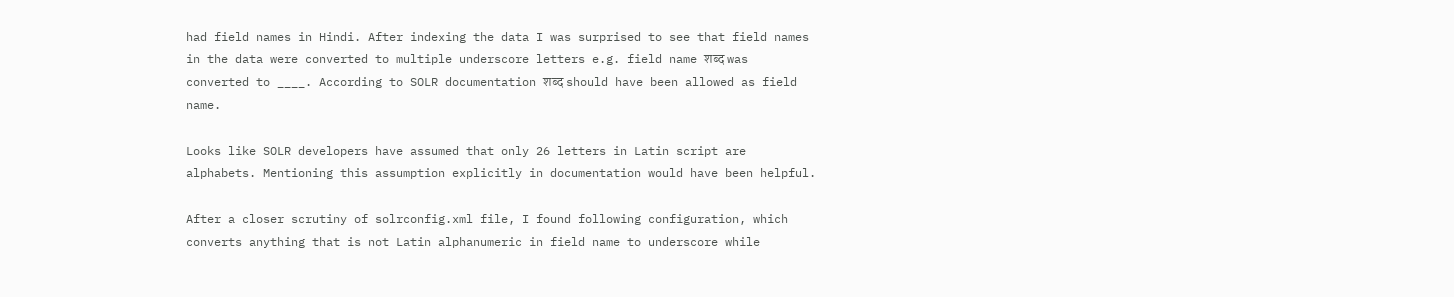had field names in Hindi. After indexing the data I was surprised to see that field names in the data were converted to multiple underscore letters e.g. field name शब्द was converted to ____. According to SOLR documentation शब्द should have been allowed as field name.

Looks like SOLR developers have assumed that only 26 letters in Latin script are alphabets. Mentioning this assumption explicitly in documentation would have been helpful.

After a closer scrutiny of solrconfig.xml file, I found following configuration, which converts anything that is not Latin alphanumeric in field name to underscore while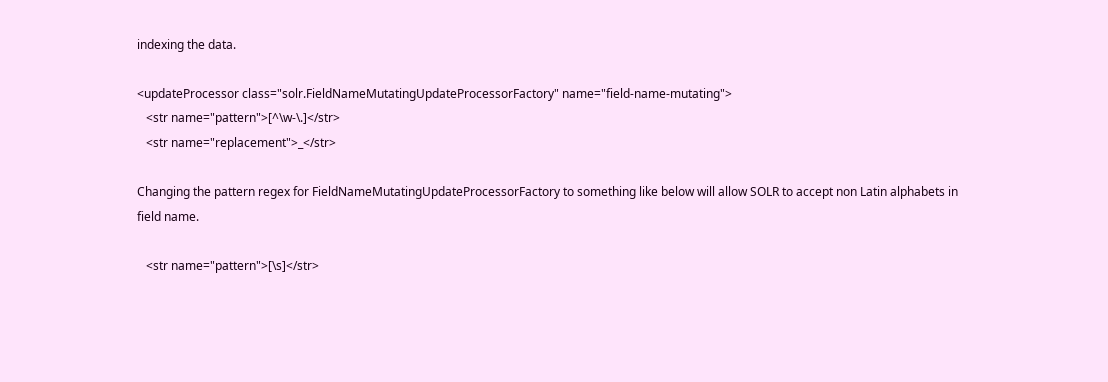indexing the data.

<updateProcessor class="solr.FieldNameMutatingUpdateProcessorFactory" name="field-name-mutating">
   <str name="pattern">[^\w-\.]</str>
   <str name="replacement">_</str>

Changing the pattern regex for FieldNameMutatingUpdateProcessorFactory to something like below will allow SOLR to accept non Latin alphabets in field name.

   <str name="pattern">[\s]</str>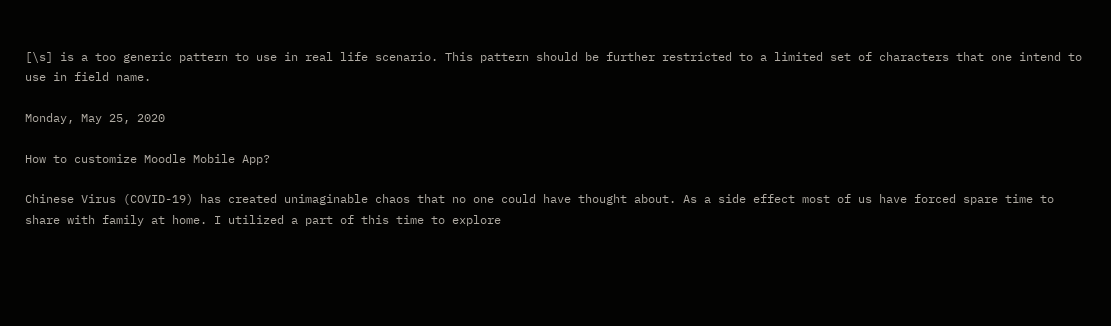[\s] is a too generic pattern to use in real life scenario. This pattern should be further restricted to a limited set of characters that one intend to use in field name.

Monday, May 25, 2020

How to customize Moodle Mobile App?

Chinese Virus (COVID-19) has created unimaginable chaos that no one could have thought about. As a side effect most of us have forced spare time to share with family at home. I utilized a part of this time to explore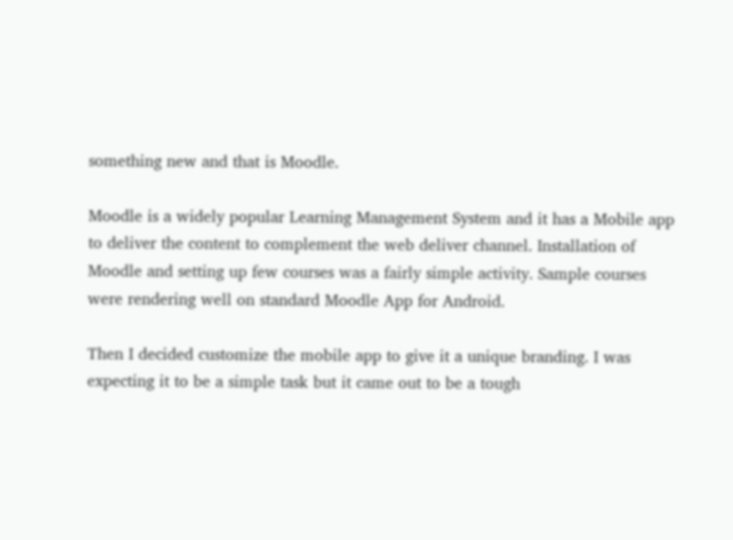something new and that is Moodle.

Moodle is a widely popular Learning Management System and it has a Mobile app to deliver the content to complement the web deliver channel. Installation of Moodle and setting up few courses was a fairly simple activity. Sample courses were rendering well on standard Moodle App for Android.

Then I decided customize the mobile app to give it a unique branding. I was expecting it to be a simple task but it came out to be a tough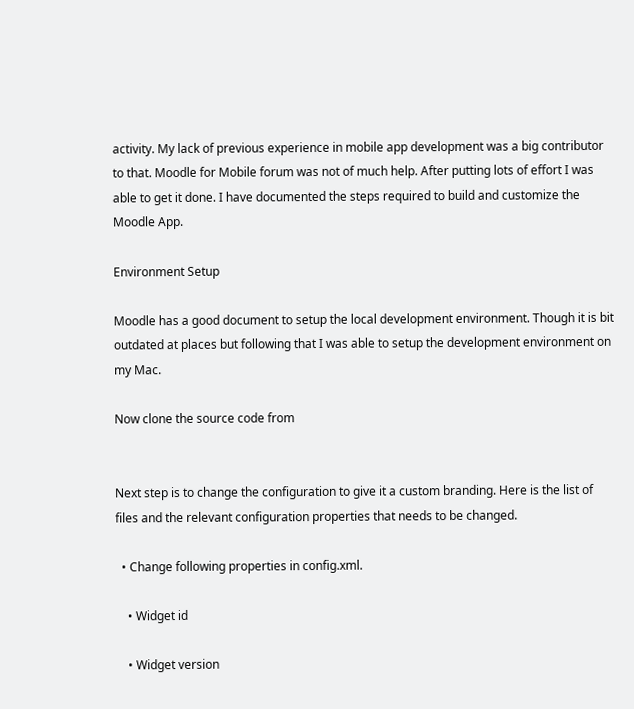activity. My lack of previous experience in mobile app development was a big contributor to that. Moodle for Mobile forum was not of much help. After putting lots of effort I was able to get it done. I have documented the steps required to build and customize the Moodle App.

Environment Setup

Moodle has a good document to setup the local development environment. Though it is bit outdated at places but following that I was able to setup the development environment on my Mac.

Now clone the source code from


Next step is to change the configuration to give it a custom branding. Here is the list of files and the relevant configuration properties that needs to be changed.

  • Change following properties in config.xml.

    • Widget id

    • Widget version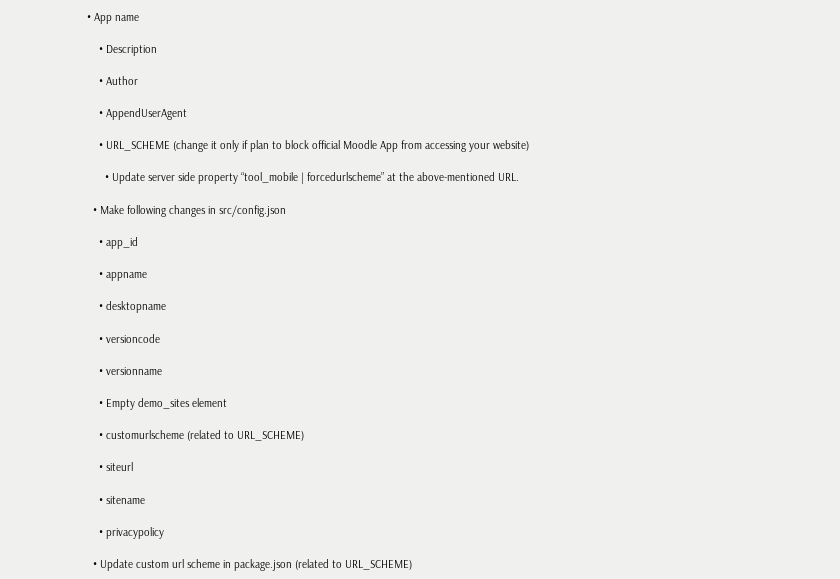• App name

    • Description

    • Author

    • AppendUserAgent

    • URL_SCHEME (change it only if plan to block official Moodle App from accessing your website)

      • Update server side property “tool_mobile | forcedurlscheme” at the above-mentioned URL.

  • Make following changes in src/config.json

    • app_id

    • appname

    • desktopname

    • versioncode

    • versionname

    • Empty demo_sites element

    • customurlscheme (related to URL_SCHEME)

    • siteurl

    • sitename

    • privacypolicy

  • Update custom url scheme in package.json (related to URL_SCHEME)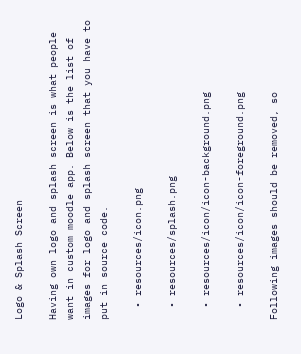Logo & Splash Screen

Having own logo and splash screen is what people want in custom moodle app. Below is the list of images for logo and splash screen that you have to put in source code.

  • resources/icon.png

  • resources/splash.png

  • resources/icon/icon-background.png

  • resources/icon/icon-foreground.png

Following images should be removed, so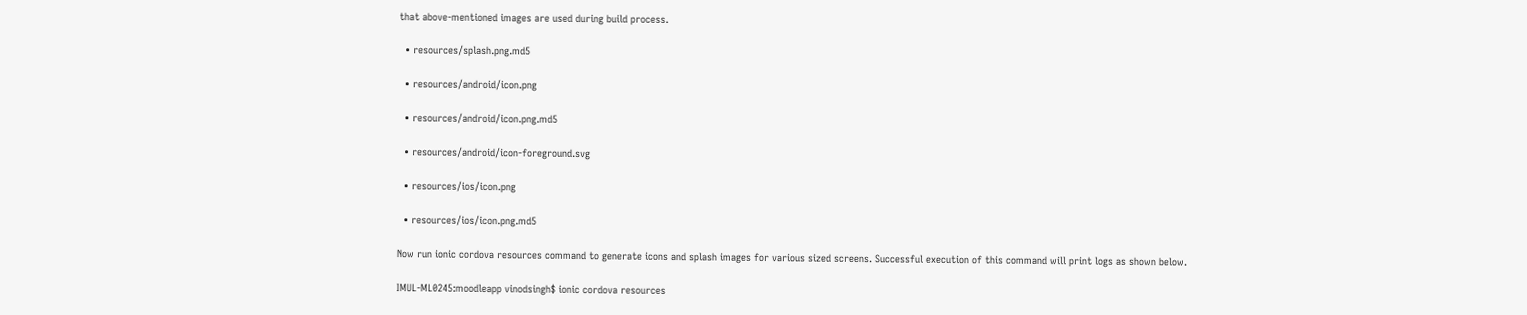that above-mentioned images are used during build process.

  • resources/splash.png.md5

  • resources/android/icon.png

  • resources/android/icon.png.md5

  • resources/android/icon-foreground.svg

  • resources/ios/icon.png

  • resources/ios/icon.png.md5

Now run ionic cordova resources command to generate icons and splash images for various sized screens. Successful execution of this command will print logs as shown below.

IMUL-ML0245:moodleapp vinodsingh$ ionic cordova resources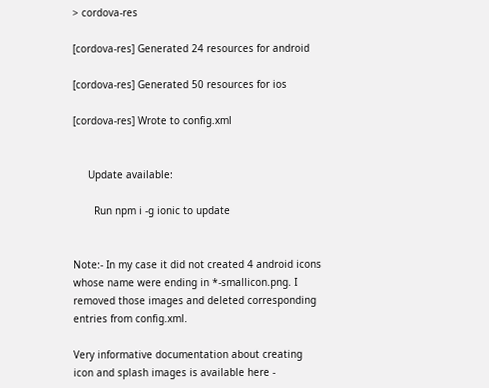> cordova-res

[cordova-res] Generated 24 resources for android

[cordova-res] Generated 50 resources for ios

[cordova-res] Wrote to config.xml


     Update available:

       Run npm i -g ionic to update


Note:- In my case it did not created 4 android icons whose name were ending in *-smallicon.png. I removed those images and deleted corresponding entries from config.xml.

Very informative documentation about creating icon and splash images is available here -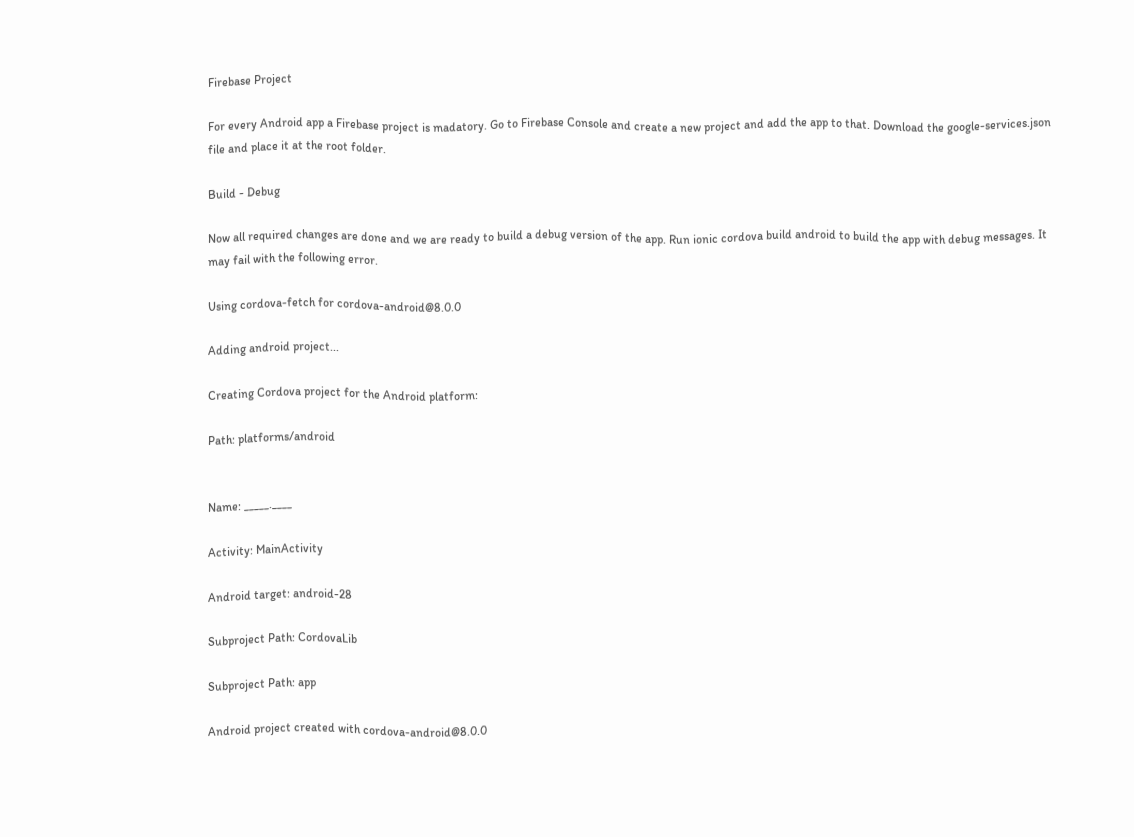Firebase Project

For every Android app a Firebase project is madatory. Go to Firebase Console and create a new project and add the app to that. Download the google-services.json file and place it at the root folder.

Build - Debug

Now all required changes are done and we are ready to build a debug version of the app. Run ionic cordova build android to build the app with debug messages. It may fail with the following error.

Using cordova-fetch for cordova-android@8.0.0

Adding android project...

Creating Cordova project for the Android platform:

Path: platforms/android


Name: _____.____

Activity: MainActivity

Android target: android-28

Subproject Path: CordovaLib

Subproject Path: app

Android project created with cordova-android@8.0.0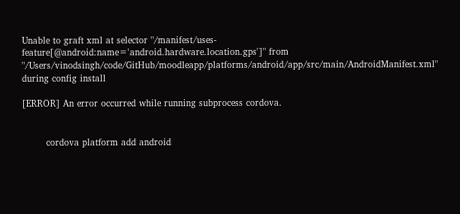Unable to graft xml at selector "/manifest/uses-feature[@android:name='android.hardware.location.gps']" from "/Users/vinodsingh/code/GitHub/moodleapp/platforms/android/app/src/main/AndroidManifest.xml" during config install

[ERROR] An error occurred while running subprocess cordova.


        cordova platform add android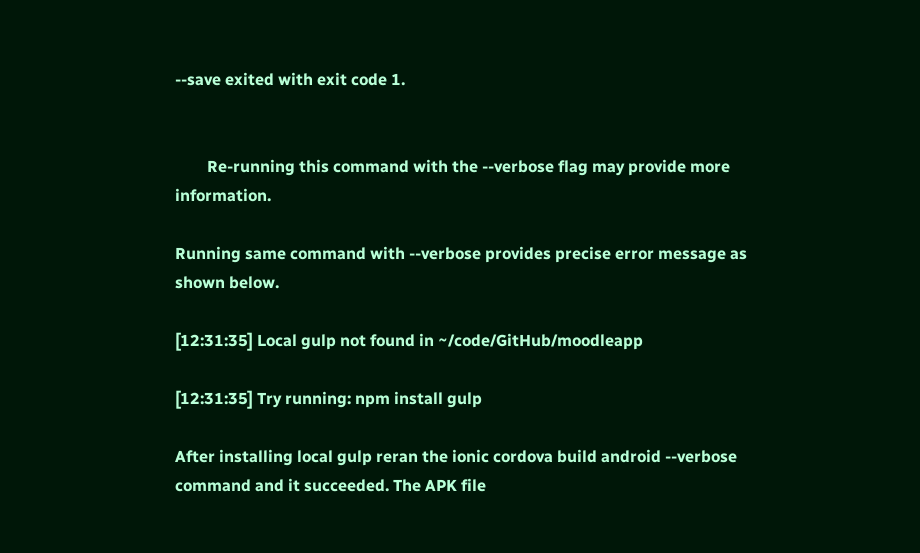--save exited with exit code 1.


        Re-running this command with the --verbose flag may provide more information.

Running same command with --verbose provides precise error message as shown below.

[12:31:35] Local gulp not found in ~/code/GitHub/moodleapp

[12:31:35] Try running: npm install gulp

After installing local gulp reran the ionic cordova build android --verbose command and it succeeded. The APK file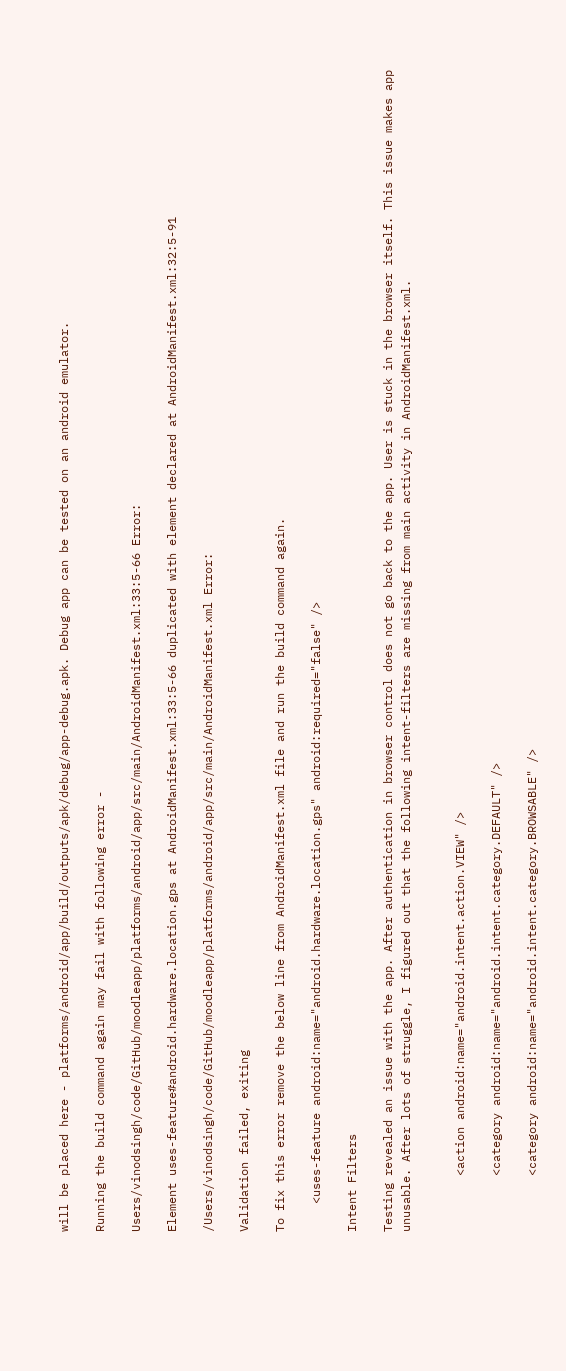will be placed here - platforms/android/app/build/outputs/apk/debug/app-debug.apk. Debug app can be tested on an android emulator.

Running the build command again may fail with following error -

Users/vinodsingh/code/GitHub/moodleapp/platforms/android/app/src/main/AndroidManifest.xml:33:5-66 Error:

Element uses-feature#android.hardware.location.gps at AndroidManifest.xml:33:5-66 duplicated with element declared at AndroidManifest.xml:32:5-91

/Users/vinodsingh/code/GitHub/moodleapp/platforms/android/app/src/main/AndroidManifest.xml Error:

Validation failed, exiting

To fix this error remove the below line from AndroidManifest.xml file and run the build command again.

    <uses-feature android:name="android.hardware.location.gps" android:required="false" />

Intent Filters

Testing revealed an issue with the app. After authentication in browser control does not go back to the app. User is stuck in the browser itself. This issue makes app unusable. After lots of struggle, I figured out that the following intent-filters are missing from main activity in AndroidManifest.xml.


        <action android:name="android.intent.action.VIEW" />

        <category android:name="android.intent.category.DEFAULT" />

        <category android:name="android.intent.category.BROWSABLE" />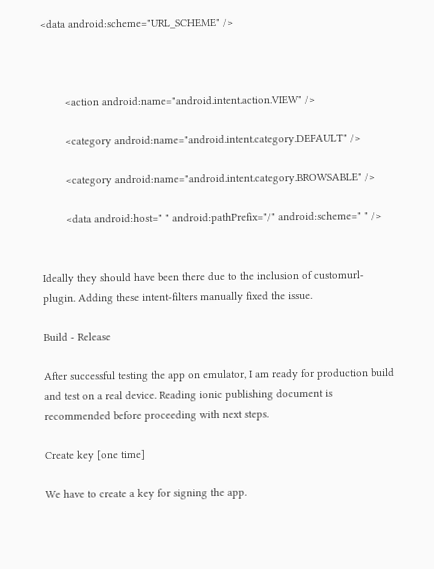<data android:scheme="URL_SCHEME" />



        <action android:name="android.intent.action.VIEW" />

        <category android:name="android.intent.category.DEFAULT" />

        <category android:name="android.intent.category.BROWSABLE" />

        <data android:host=" " android:pathPrefix="/" android:scheme=" " />


Ideally they should have been there due to the inclusion of customurl-plugin. Adding these intent-filters manually fixed the issue.

Build - Release

After successful testing the app on emulator, I am ready for production build and test on a real device. Reading ionic publishing document is recommended before proceeding with next steps.

Create key [one time]

We have to create a key for signing the app.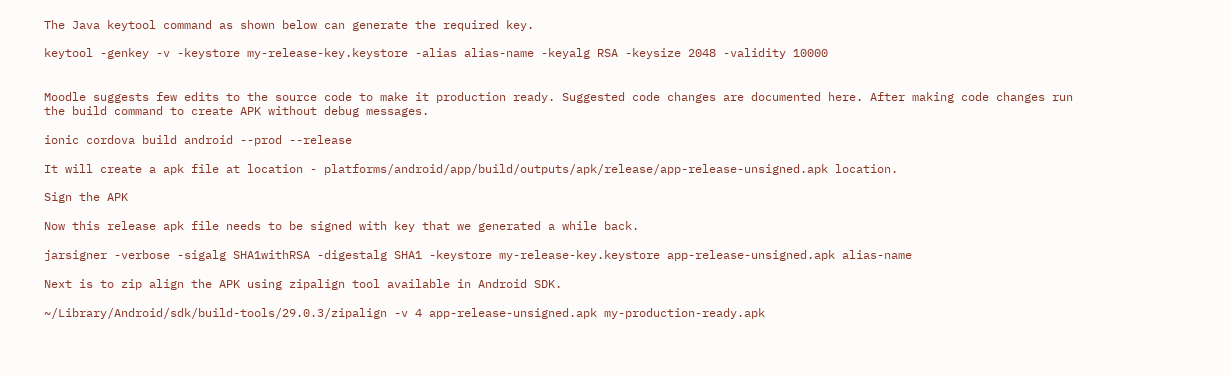The Java keytool command as shown below can generate the required key.

keytool -genkey -v -keystore my-release-key.keystore -alias alias-name -keyalg RSA -keysize 2048 -validity 10000


Moodle suggests few edits to the source code to make it production ready. Suggested code changes are documented here. After making code changes run the build command to create APK without debug messages.

ionic cordova build android --prod --release

It will create a apk file at location - platforms/android/app/build/outputs/apk/release/app-release-unsigned.apk location.

Sign the APK

Now this release apk file needs to be signed with key that we generated a while back.

jarsigner -verbose -sigalg SHA1withRSA -digestalg SHA1 -keystore my-release-key.keystore app-release-unsigned.apk alias-name

Next is to zip align the APK using zipalign tool available in Android SDK.

~/Library/Android/sdk/build-tools/29.0.3/zipalign -v 4 app-release-unsigned.apk my-production-ready.apk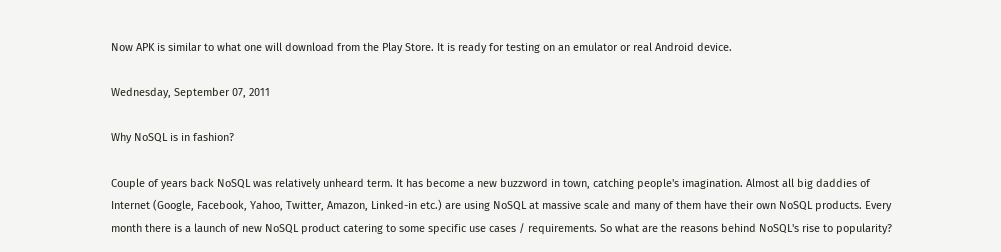Now APK is similar to what one will download from the Play Store. It is ready for testing on an emulator or real Android device.

Wednesday, September 07, 2011

Why NoSQL is in fashion?

Couple of years back NoSQL was relatively unheard term. It has become a new buzzword in town, catching people's imagination. Almost all big daddies of Internet (Google, Facebook, Yahoo, Twitter, Amazon, Linked-in etc.) are using NoSQL at massive scale and many of them have their own NoSQL products. Every month there is a launch of new NoSQL product catering to some specific use cases / requirements. So what are the reasons behind NoSQL's rise to popularity?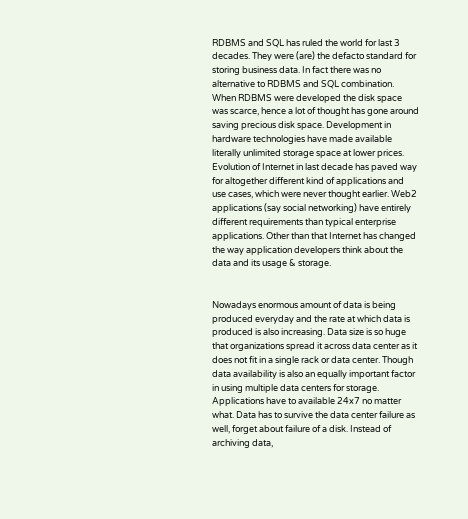RDBMS and SQL has ruled the world for last 3 decades. They were (are) the defacto standard for storing business data. In fact there was no alternative to RDBMS and SQL combination. When RDBMS were developed the disk space was scarce, hence a lot of thought has gone around saving precious disk space. Development in hardware technologies have made available literally unlimited storage space at lower prices. Evolution of Internet in last decade has paved way for altogether different kind of applications and use cases, which were never thought earlier. Web2 applications (say social networking) have entirely different requirements than typical enterprise applications. Other than that Internet has changed the way application developers think about the data and its usage & storage.


Nowadays enormous amount of data is being produced everyday and the rate at which data is produced is also increasing. Data size is so huge that organizations spread it across data center as it does not fit in a single rack or data center. Though data availability is also an equally important factor in using multiple data centers for storage. Applications have to available 24x7 no matter what. Data has to survive the data center failure as well, forget about failure of a disk. Instead of archiving data,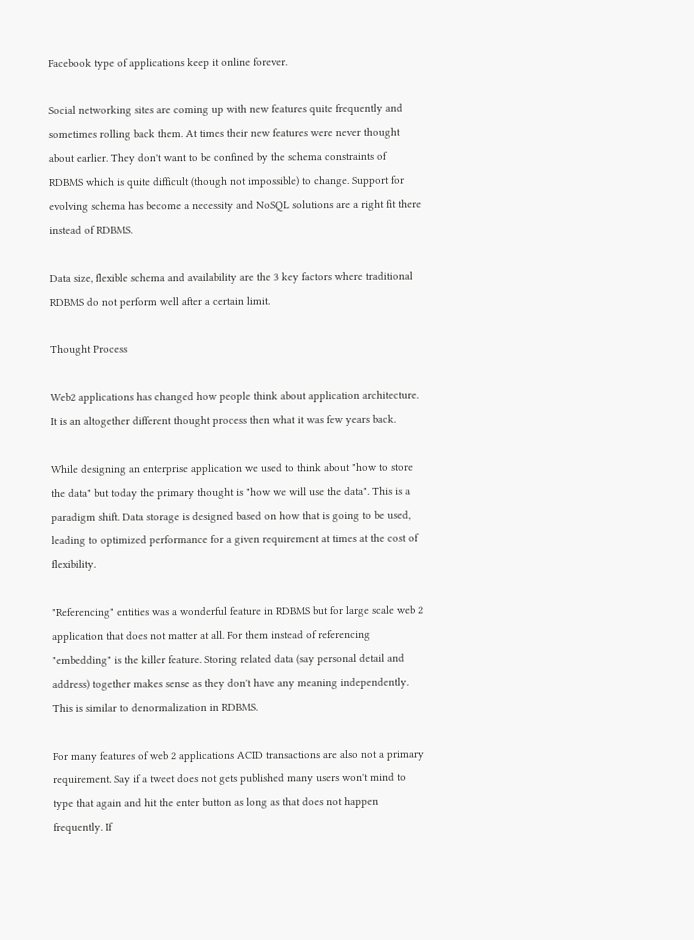Facebook type of applications keep it online forever.

Social networking sites are coming up with new features quite frequently and sometimes rolling back them. At times their new features were never thought about earlier. They don't want to be confined by the schema constraints of RDBMS which is quite difficult (though not impossible) to change. Support for evolving schema has become a necessity and NoSQL solutions are a right fit there instead of RDBMS.

Data size, flexible schema and availability are the 3 key factors where traditional RDBMS do not perform well after a certain limit.

Thought Process

Web2 applications has changed how people think about application architecture. It is an altogether different thought process then what it was few years back.

While designing an enterprise application we used to think about "how to store the data" but today the primary thought is "how we will use the data". This is a paradigm shift. Data storage is designed based on how that is going to be used, leading to optimized performance for a given requirement at times at the cost of flexibility.

"Referencing" entities was a wonderful feature in RDBMS but for large scale web 2 application that does not matter at all. For them instead of referencing "embedding" is the killer feature. Storing related data (say personal detail and address) together makes sense as they don't have any meaning independently. This is similar to denormalization in RDBMS.

For many features of web 2 applications ACID transactions are also not a primary requirement. Say if a tweet does not gets published many users won't mind to type that again and hit the enter button as long as that does not happen frequently. If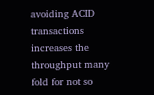avoiding ACID transactions increases the throughput many fold for not so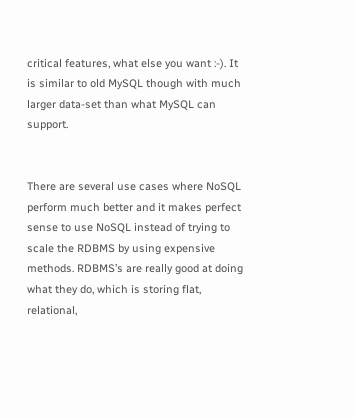critical features, what else you want :-). It is similar to old MySQL though with much larger data-set than what MySQL can support.


There are several use cases where NoSQL perform much better and it makes perfect sense to use NoSQL instead of trying to scale the RDBMS by using expensive methods. RDBMS’s are really good at doing what they do, which is storing flat, relational,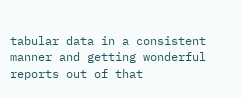tabular data in a consistent manner and getting wonderful reports out of that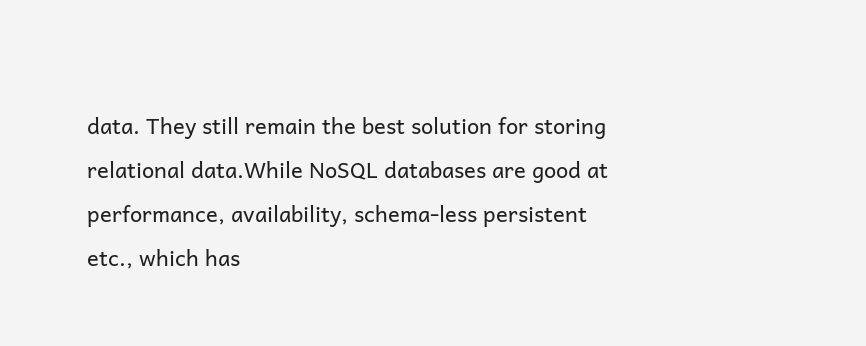data. They still remain the best solution for storing relational data.While NoSQL databases are good at performance, availability, schema-less persistent etc., which has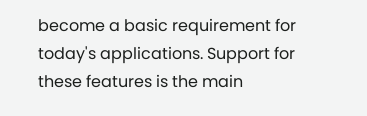become a basic requirement for today's applications. Support for these features is the main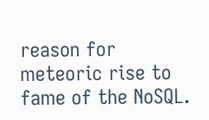reason for meteoric rise to fame of the NoSQL.